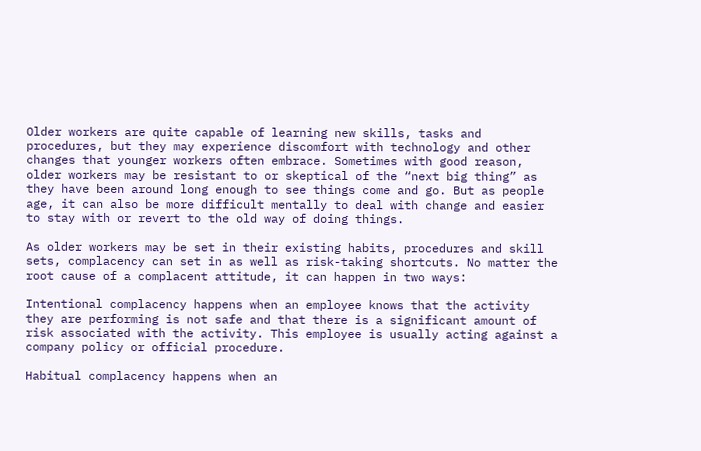Older workers are quite capable of learning new skills, tasks and procedures, but they may experience discomfort with technology and other changes that younger workers often embrace. Sometimes with good reason, older workers may be resistant to or skeptical of the “next big thing” as they have been around long enough to see things come and go. But as people age, it can also be more difficult mentally to deal with change and easier to stay with or revert to the old way of doing things.

As older workers may be set in their existing habits, procedures and skill sets, complacency can set in as well as risk-taking shortcuts. No matter the root cause of a complacent attitude, it can happen in two ways:

Intentional complacency happens when an employee knows that the activity they are performing is not safe and that there is a significant amount of risk associated with the activity. This employee is usually acting against a company policy or official procedure.

Habitual complacency happens when an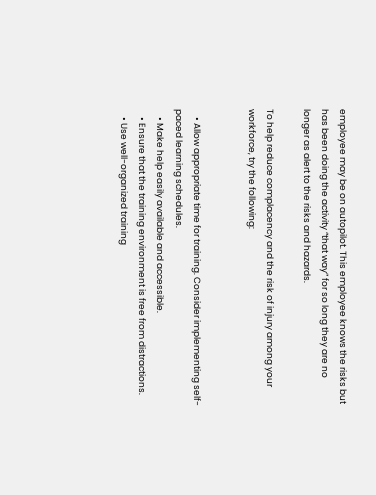employee may be on autopilot. This employee knows the risks but has been doing the activity “that way” for so long they are no longer as alert to the risks and hazards.

To help reduce complacency and the risk of injury among your workforce, try the following:


    • Allow appropriate time for training. Consider implementing self-paced learning schedules.
    • Make help easily available and accessible.
    • Ensure that the training environment is free from distractions.
    • Use well-organized training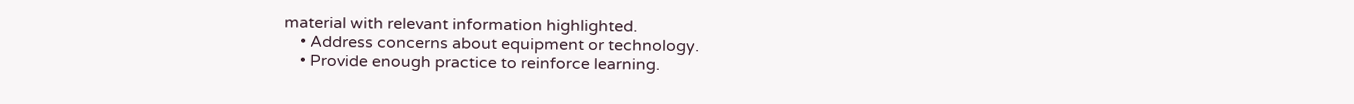material with relevant information highlighted.
    • Address concerns about equipment or technology.
    • Provide enough practice to reinforce learning.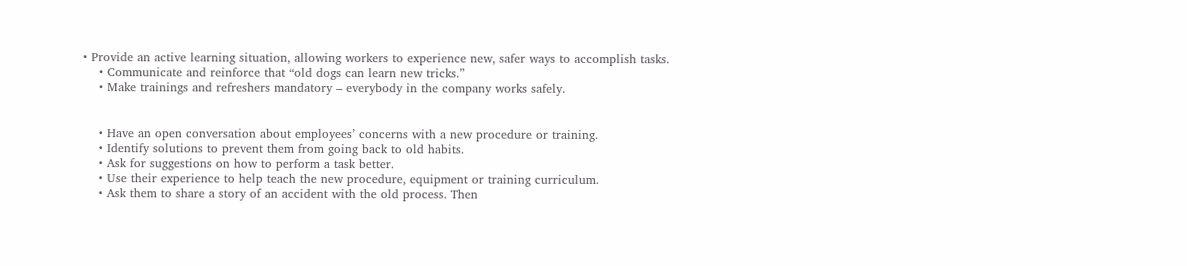• Provide an active learning situation, allowing workers to experience new, safer ways to accomplish tasks.
    • Communicate and reinforce that “old dogs can learn new tricks.”
    • Make trainings and refreshers mandatory – everybody in the company works safely.


    • Have an open conversation about employees’ concerns with a new procedure or training.
    • Identify solutions to prevent them from going back to old habits.
    • Ask for suggestions on how to perform a task better.
    • Use their experience to help teach the new procedure, equipment or training curriculum.
    • Ask them to share a story of an accident with the old process. Then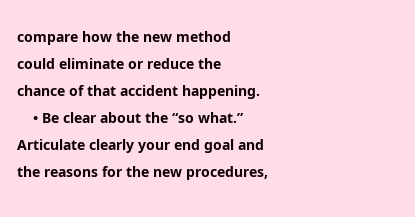compare how the new method could eliminate or reduce the chance of that accident happening.
    • Be clear about the “so what.” Articulate clearly your end goal and the reasons for the new procedures,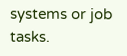systems or job tasks.